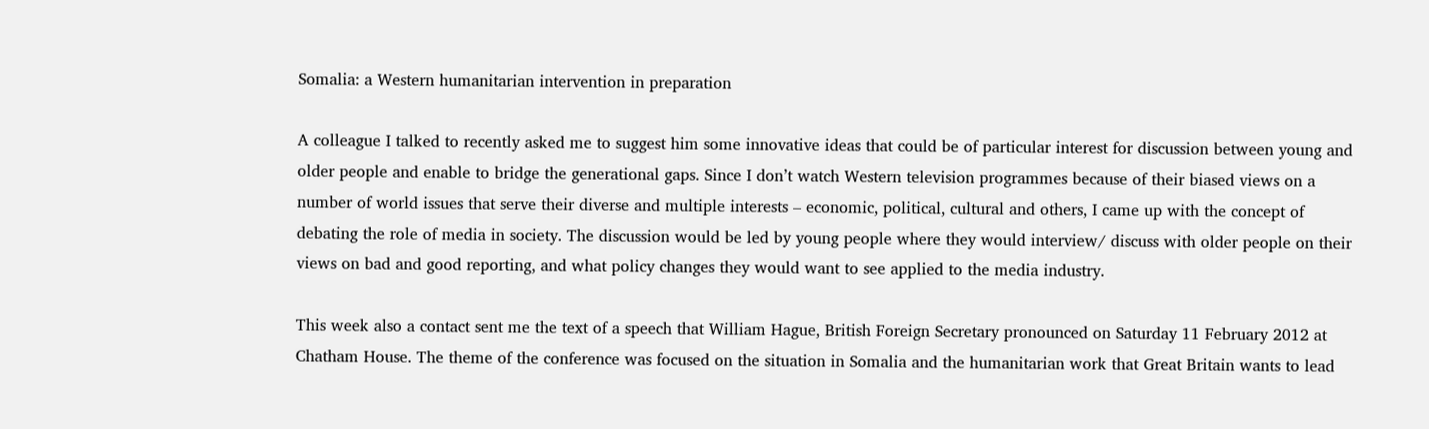Somalia: a Western humanitarian intervention in preparation

A colleague I talked to recently asked me to suggest him some innovative ideas that could be of particular interest for discussion between young and older people and enable to bridge the generational gaps. Since I don’t watch Western television programmes because of their biased views on a number of world issues that serve their diverse and multiple interests – economic, political, cultural and others, I came up with the concept of debating the role of media in society. The discussion would be led by young people where they would interview/ discuss with older people on their views on bad and good reporting, and what policy changes they would want to see applied to the media industry.

This week also a contact sent me the text of a speech that William Hague, British Foreign Secretary pronounced on Saturday 11 February 2012 at Chatham House. The theme of the conference was focused on the situation in Somalia and the humanitarian work that Great Britain wants to lead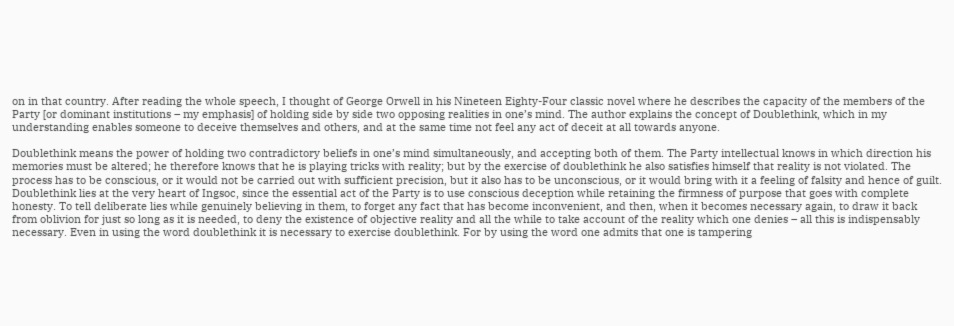on in that country. After reading the whole speech, I thought of George Orwell in his Nineteen Eighty-Four classic novel where he describes the capacity of the members of the Party [or dominant institutions – my emphasis] of holding side by side two opposing realities in one’s mind. The author explains the concept of Doublethink, which in my understanding enables someone to deceive themselves and others, and at the same time not feel any act of deceit at all towards anyone.

Doublethink means the power of holding two contradictory beliefs in one’s mind simultaneously, and accepting both of them. The Party intellectual knows in which direction his memories must be altered; he therefore knows that he is playing tricks with reality; but by the exercise of doublethink he also satisfies himself that reality is not violated. The process has to be conscious, or it would not be carried out with sufficient precision, but it also has to be unconscious, or it would bring with it a feeling of falsity and hence of guilt. Doublethink lies at the very heart of Ingsoc, since the essential act of the Party is to use conscious deception while retaining the firmness of purpose that goes with complete honesty. To tell deliberate lies while genuinely believing in them, to forget any fact that has become inconvenient, and then, when it becomes necessary again, to draw it back from oblivion for just so long as it is needed, to deny the existence of objective reality and all the while to take account of the reality which one denies – all this is indispensably necessary. Even in using the word doublethink it is necessary to exercise doublethink. For by using the word one admits that one is tampering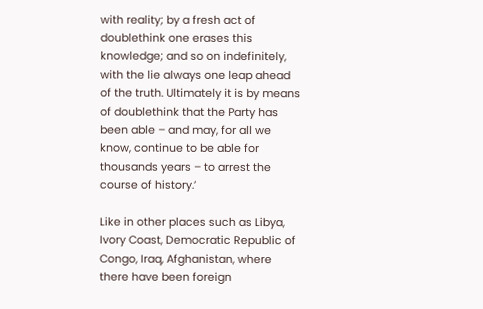with reality; by a fresh act of doublethink one erases this knowledge; and so on indefinitely, with the lie always one leap ahead of the truth. Ultimately it is by means of doublethink that the Party has been able – and may, for all we know, continue to be able for thousands years – to arrest the course of history.’

Like in other places such as Libya, Ivory Coast, Democratic Republic of Congo, Iraq, Afghanistan, where there have been foreign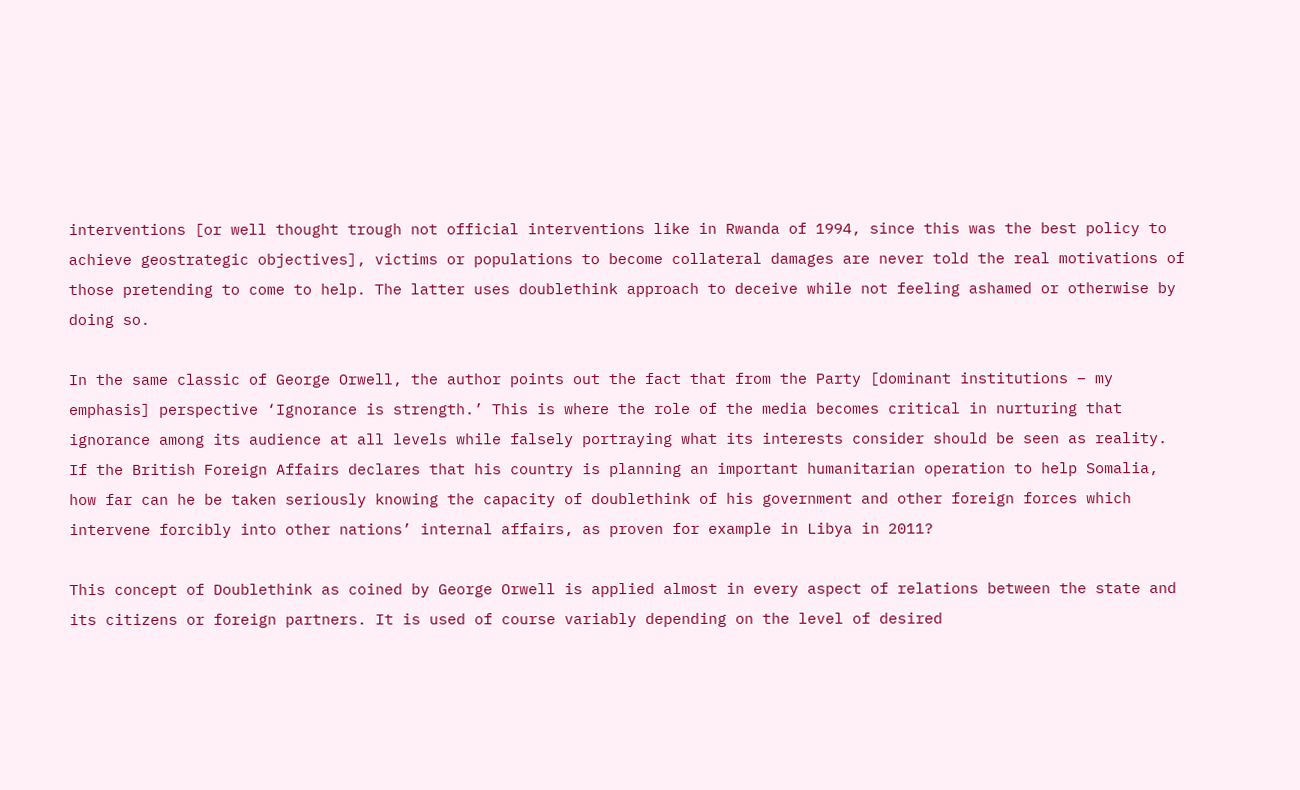interventions [or well thought trough not official interventions like in Rwanda of 1994, since this was the best policy to achieve geostrategic objectives], victims or populations to become collateral damages are never told the real motivations of those pretending to come to help. The latter uses doublethink approach to deceive while not feeling ashamed or otherwise by doing so.

In the same classic of George Orwell, the author points out the fact that from the Party [dominant institutions – my emphasis] perspective ‘Ignorance is strength.’ This is where the role of the media becomes critical in nurturing that ignorance among its audience at all levels while falsely portraying what its interests consider should be seen as reality. If the British Foreign Affairs declares that his country is planning an important humanitarian operation to help Somalia, how far can he be taken seriously knowing the capacity of doublethink of his government and other foreign forces which intervene forcibly into other nations’ internal affairs, as proven for example in Libya in 2011?

This concept of Doublethink as coined by George Orwell is applied almost in every aspect of relations between the state and its citizens or foreign partners. It is used of course variably depending on the level of desired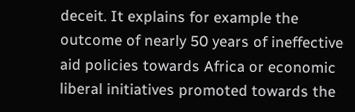deceit. It explains for example the outcome of nearly 50 years of ineffective aid policies towards Africa or economic liberal initiatives promoted towards the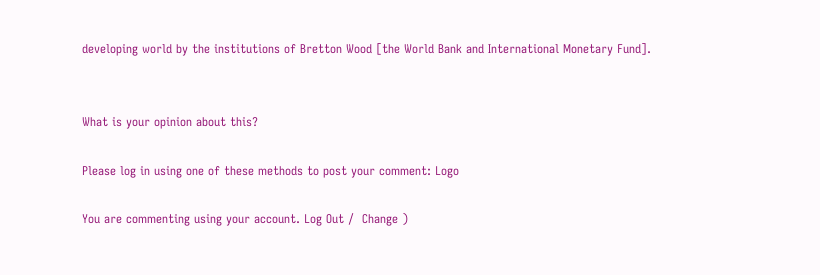developing world by the institutions of Bretton Wood [the World Bank and International Monetary Fund].


What is your opinion about this?

Please log in using one of these methods to post your comment: Logo

You are commenting using your account. Log Out /  Change )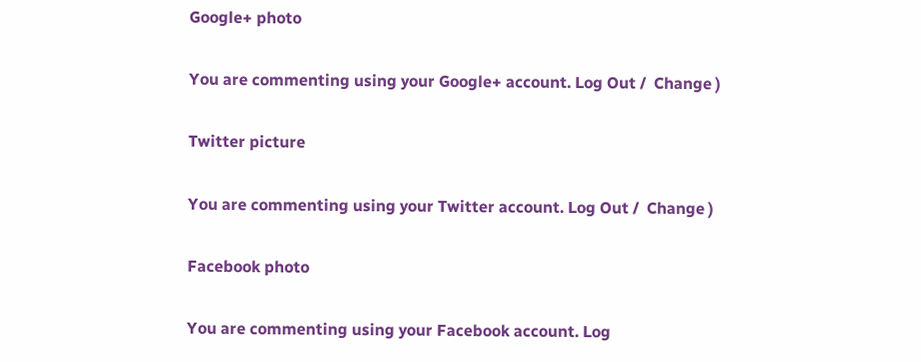Google+ photo

You are commenting using your Google+ account. Log Out /  Change )

Twitter picture

You are commenting using your Twitter account. Log Out /  Change )

Facebook photo

You are commenting using your Facebook account. Log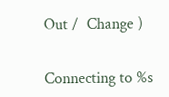Out /  Change )


Connecting to %s